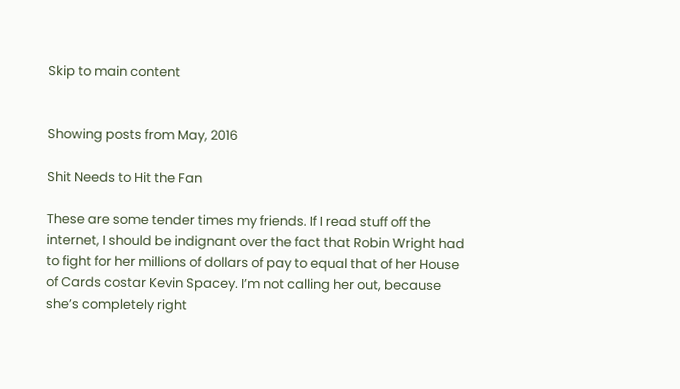Skip to main content


Showing posts from May, 2016

Shit Needs to Hit the Fan

These are some tender times my friends. If I read stuff off the internet, I should be indignant over the fact that Robin Wright had to fight for her millions of dollars of pay to equal that of her House of Cards costar Kevin Spacey. I’m not calling her out, because she’s completely right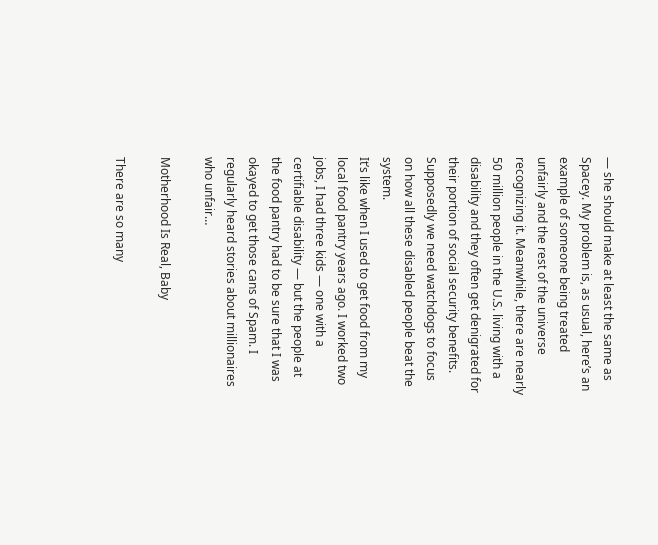— she should make at least the same as Spacey. My problem is, as usual, here’s an example of someone being treated unfairly and the rest of the universe recognizing it. Meanwhile, there are nearly 50 million people in the U.S. living with a disability and they often get denigrated for their portion of social security benefits. Supposedly we need watchdogs to focus on how all these disabled people beat the system.
It’s like when I used to get food from my local food pantry years ago. I worked two jobs, I had three kids — one with a certifiable disability — but the people at the food pantry had to be sure that I was okayed to get those cans of Spam. I regularly heard stories about millionaires who unfair…

Motherhood Is Real, Baby

There are so many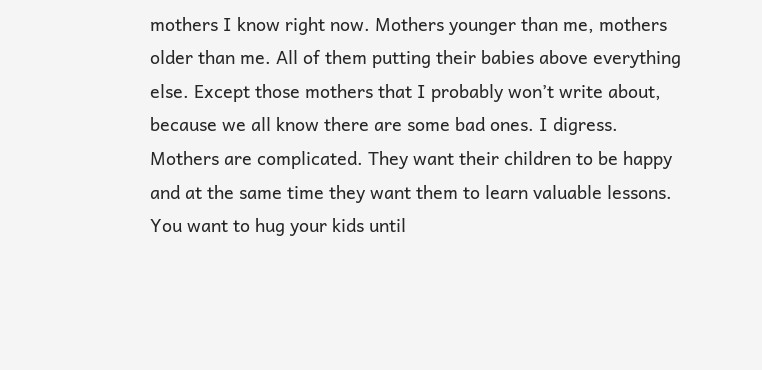mothers I know right now. Mothers younger than me, mothers older than me. All of them putting their babies above everything else. Except those mothers that I probably won’t write about, because we all know there are some bad ones. I digress.
Mothers are complicated. They want their children to be happy and at the same time they want them to learn valuable lessons. You want to hug your kids until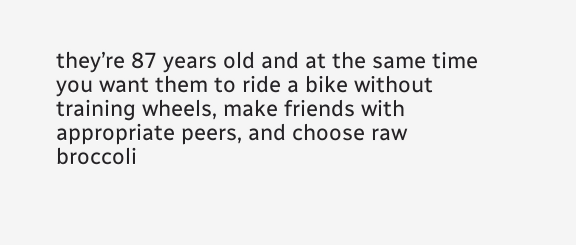they’re 87 years old and at the same time you want them to ride a bike without training wheels, make friends with appropriate peers, and choose raw broccoli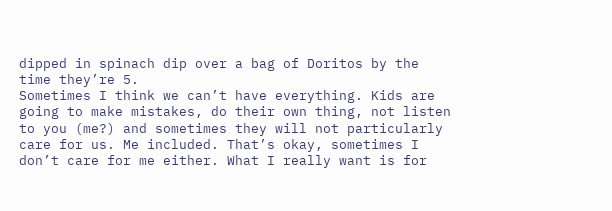dipped in spinach dip over a bag of Doritos by the time they’re 5.
Sometimes I think we can’t have everything. Kids are going to make mistakes, do their own thing, not listen to you (me?) and sometimes they will not particularly care for us. Me included. That’s okay, sometimes I don’t care for me either. What I really want is for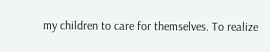my children to care for themselves. To realize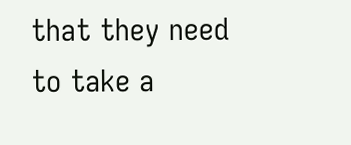that they need to take a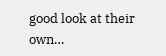good look at their own…